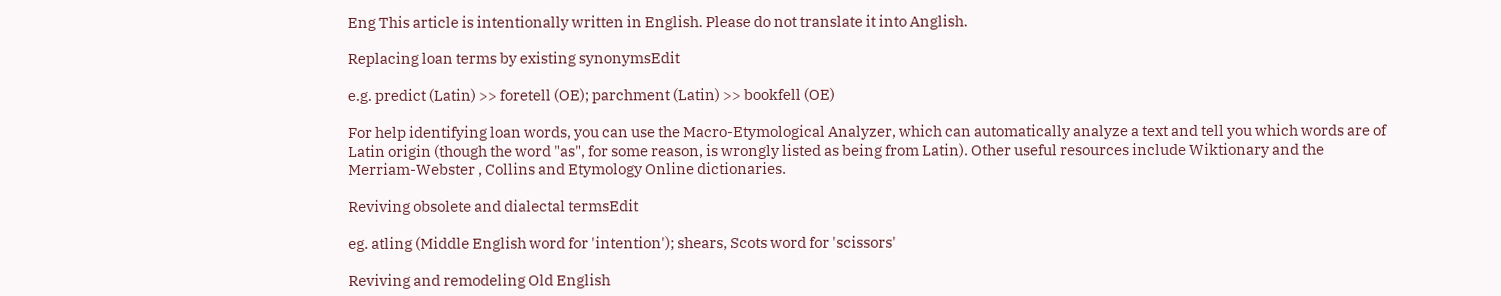Eng This article is intentionally written in English. Please do not translate it into Anglish.

Replacing loan terms by existing synonymsEdit

e.g. predict (Latin) >> foretell (OE); parchment (Latin) >> bookfell (OE)

For help identifying loan words, you can use the Macro-Etymological Analyzer, which can automatically analyze a text and tell you which words are of Latin origin (though the word "as", for some reason, is wrongly listed as being from Latin). Other useful resources include Wiktionary and the Merriam-Webster , Collins and Etymology Online dictionaries.

Reviving obsolete and dialectal termsEdit

eg. atling (Middle English word for 'intention'); shears, Scots word for 'scissors'

Reviving and remodeling Old English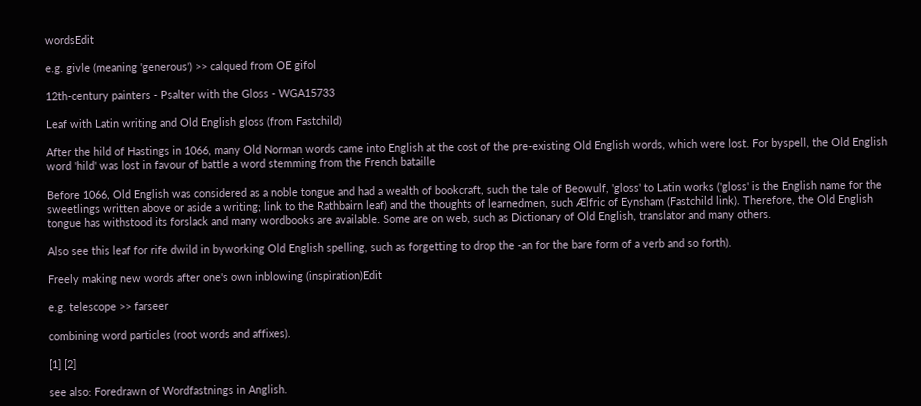wordsEdit

e.g. givle (meaning 'generous') >> calqued from OE gifol

12th-century painters - Psalter with the Gloss - WGA15733

Leaf with Latin writing and Old English gloss (from Fastchild)

After the hild of Hastings in 1066, many Old Norman words came into English at the cost of the pre-existing Old English words, which were lost. For byspell, the Old English word 'hild' was lost in favour of battle a word stemming from the French bataille

Before 1066, Old English was considered as a noble tongue and had a wealth of bookcraft, such the tale of Beowulf, 'gloss' to Latin works ('gloss' is the English name for the sweetlings written above or aside a writing; link to the Rathbairn leaf) and the thoughts of learnedmen, such Ælfric of Eynsham (Fastchild link). Therefore, the Old English tongue has withstood its forslack and many wordbooks are available. Some are on web, such as Dictionary of Old English, translator and many others.

Also see this leaf for rife dwild in byworking Old English spelling, such as forgetting to drop the -an for the bare form of a verb and so forth).

Freely making new words after one's own inblowing (inspiration)Edit

e.g. telescope >> farseer

combining word particles (root words and affixes).

[1] [2]

see also: Foredrawn of Wordfastnings in Anglish.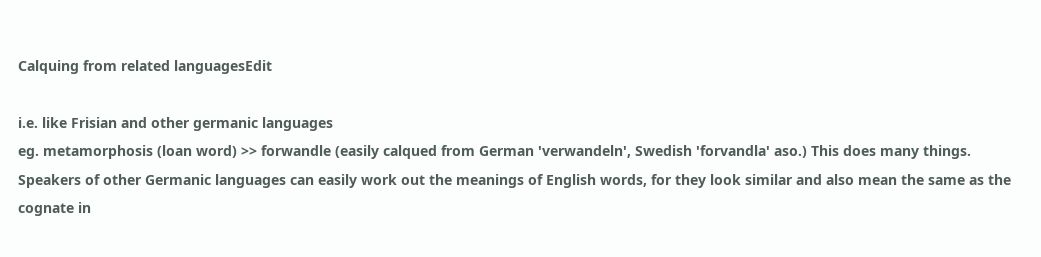Calquing from related languagesEdit

i.e. like Frisian and other germanic languages
eg. metamorphosis (loan word) >> forwandle (easily calqued from German 'verwandeln', Swedish 'forvandla' aso.) This does many things. Speakers of other Germanic languages can easily work out the meanings of English words, for they look similar and also mean the same as the cognate in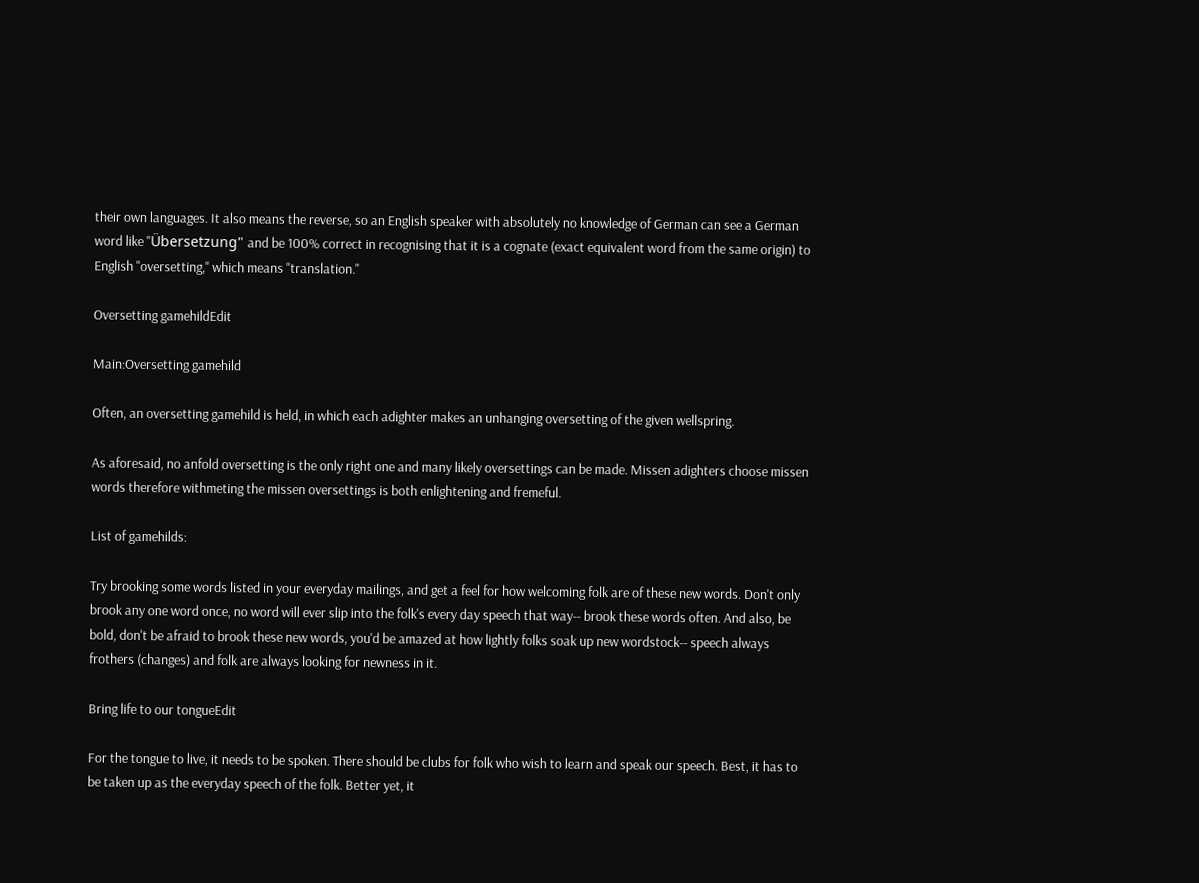their own languages. It also means the reverse, so an English speaker with absolutely no knowledge of German can see a German word like "Übersetzung" and be 100% correct in recognising that it is a cognate (exact equivalent word from the same origin) to English "oversetting," which means "translation."

Oversetting gamehildEdit

Main:Oversetting gamehild

Often, an oversetting gamehild is held, in which each adighter makes an unhanging oversetting of the given wellspring.

As aforesaid, no anfold oversetting is the only right one and many likely oversettings can be made. Missen adighters choose missen words therefore withmeting the missen oversettings is both enlightening and fremeful.

List of gamehilds:

Try brooking some words listed in your everyday mailings, and get a feel for how welcoming folk are of these new words. Don't only brook any one word once, no word will ever slip into the folk's every day speech that way-- brook these words often. And also, be bold, don't be afraid to brook these new words, you'd be amazed at how lightly folks soak up new wordstock-- speech always frothers (changes) and folk are always looking for newness in it.

Bring life to our tongueEdit

For the tongue to live, it needs to be spoken. There should be clubs for folk who wish to learn and speak our speech. Best, it has to be taken up as the everyday speech of the folk. Better yet, it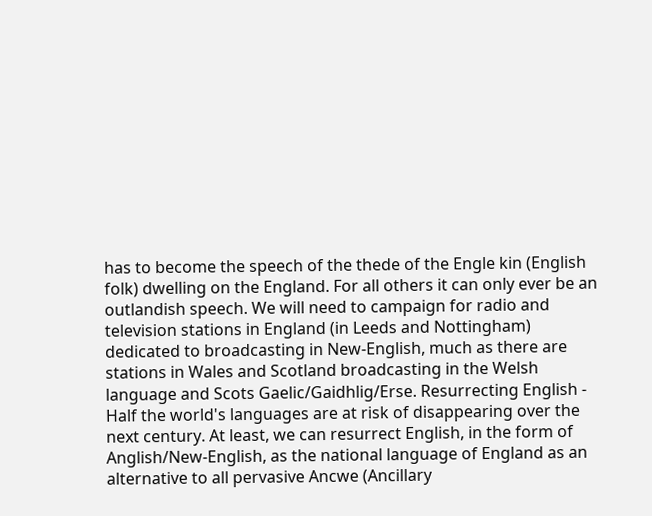has to become the speech of the thede of the Engle kin (English folk) dwelling on the England. For all others it can only ever be an outlandish speech. We will need to campaign for radio and television stations in England (in Leeds and Nottingham) dedicated to broadcasting in New-English, much as there are stations in Wales and Scotland broadcasting in the Welsh language and Scots Gaelic/Gaidhlig/Erse. Resurrecting English - Half the world's languages are at risk of disappearing over the next century. At least, we can resurrect English, in the form of Anglish/New-English, as the national language of England as an alternative to all pervasive Ancwe (Ancillary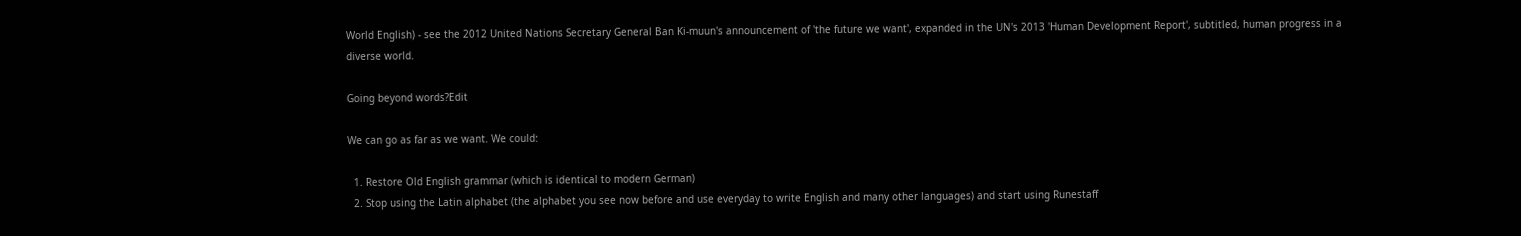World English) - see the 2012 United Nations Secretary General Ban Ki-muun's announcement of 'the future we want', expanded in the UN's 2013 'Human Development Report', subtitled, human progress in a diverse world.

Going beyond words?Edit

We can go as far as we want. We could:

  1. Restore Old English grammar (which is identical to modern German)
  2. Stop using the Latin alphabet (the alphabet you see now before and use everyday to write English and many other languages) and start using Runestaff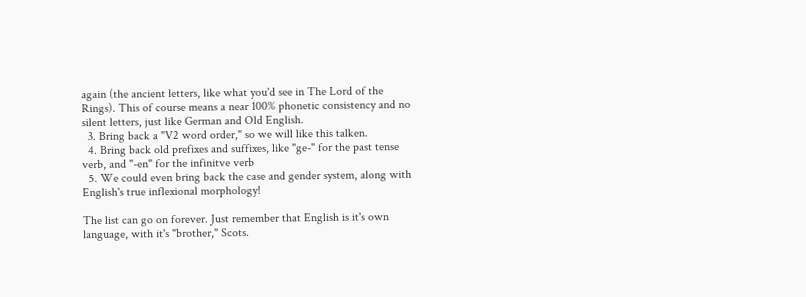again (the ancient letters, like what you'd see in The Lord of the Rings). This of course means a near 100% phonetic consistency and no silent letters, just like German and Old English.
  3. Bring back a "V2 word order," so we will like this talken.
  4. Bring back old prefixes and suffixes, like "ge-" for the past tense verb, and "-en" for the infinitve verb
  5. We could even bring back the case and gender system, along with English's true inflexional morphology!

The list can go on forever. Just remember that English is it's own language, with it's "brother," Scots.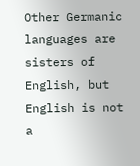Other Germanic languages are sisters of English, but English is not a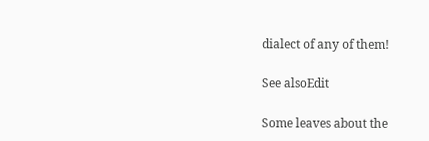dialect of any of them!

See alsoEdit

Some leaves about the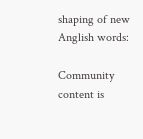shaping of new Anglish words:

Community content is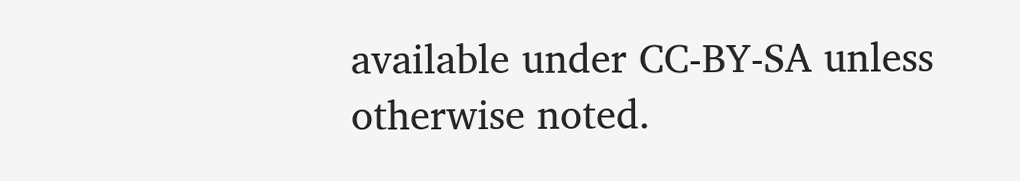available under CC-BY-SA unless otherwise noted.